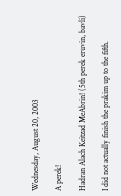Wednesday, August 20, 2003

A perek!

Hadran Alach Keitzad MeAbrin! (5th perek eruvin, bavli)

I did not actually finish the prakim up to the fifth.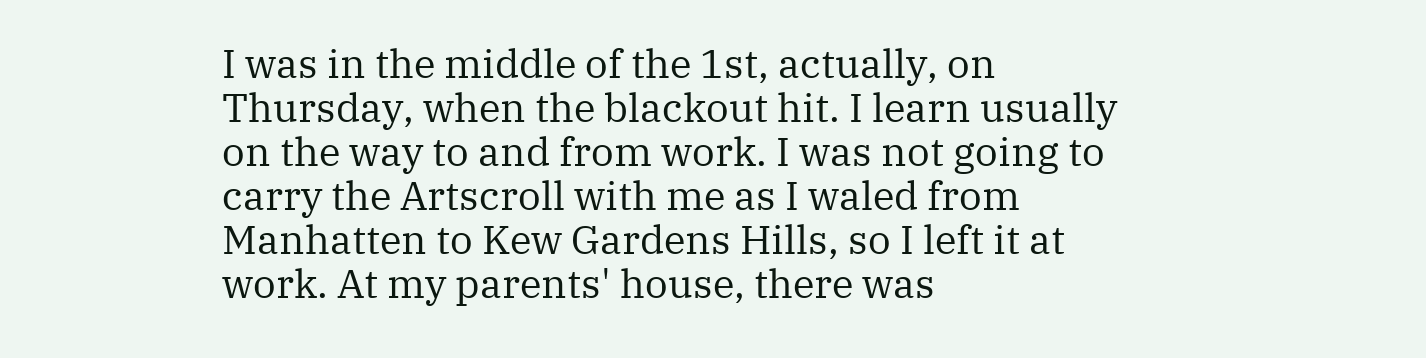I was in the middle of the 1st, actually, on Thursday, when the blackout hit. I learn usually on the way to and from work. I was not going to carry the Artscroll with me as I waled from Manhatten to Kew Gardens Hills, so I left it at work. At my parents' house, there was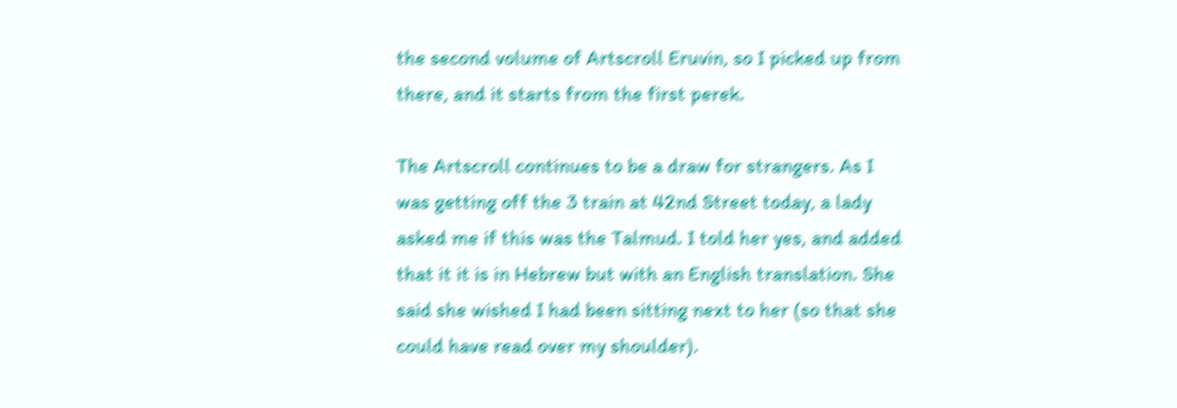the second volume of Artscroll Eruvin, so I picked up from there, and it starts from the first perek.

The Artscroll continues to be a draw for strangers. As I was getting off the 3 train at 42nd Street today, a lady asked me if this was the Talmud. I told her yes, and added that it it is in Hebrew but with an English translation. She said she wished I had been sitting next to her (so that she could have read over my shoulder).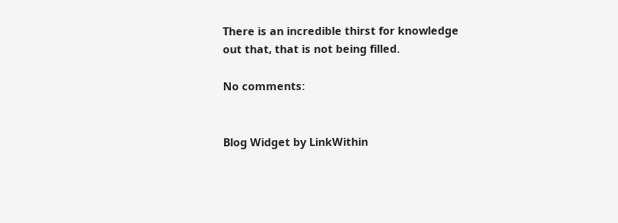There is an incredible thirst for knowledge out that, that is not being filled.

No comments:


Blog Widget by LinkWithin